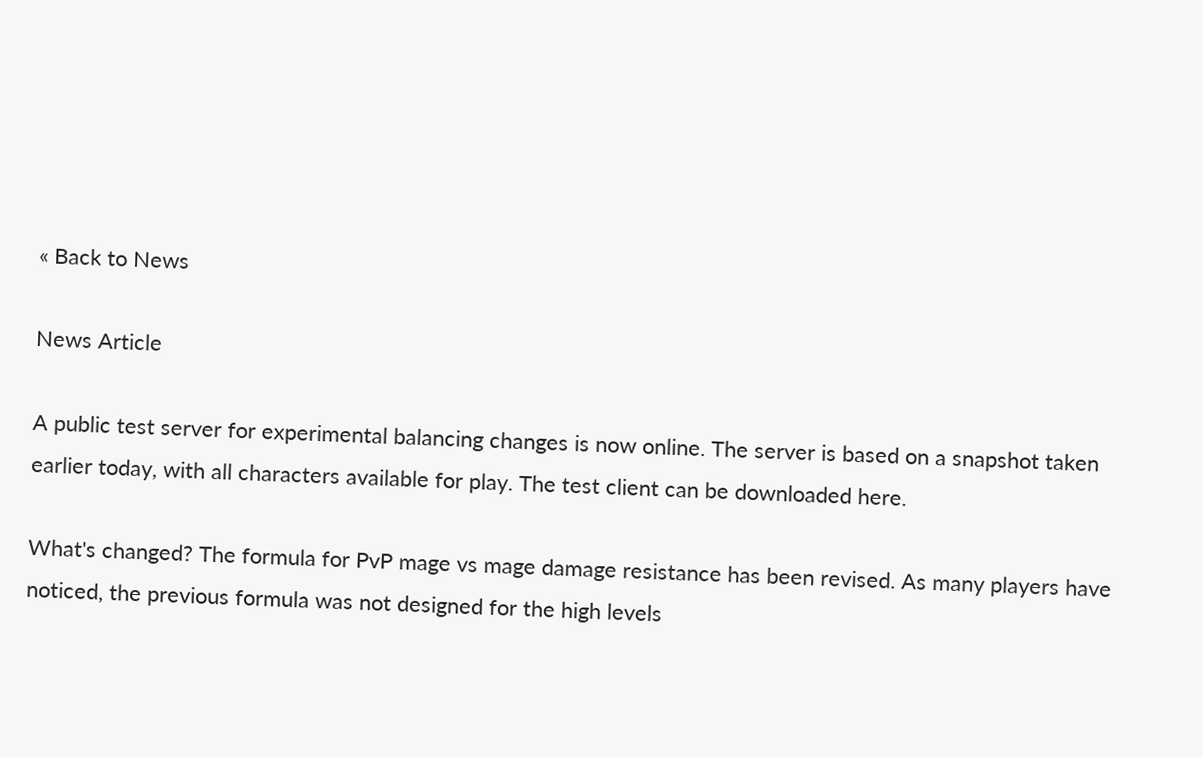« Back to News

News Article

A public test server for experimental balancing changes is now online. The server is based on a snapshot taken earlier today, with all characters available for play. The test client can be downloaded here.

What's changed? The formula for PvP mage vs mage damage resistance has been revised. As many players have noticed, the previous formula was not designed for the high levels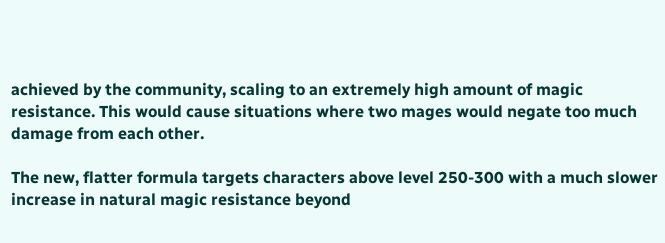achieved by the community, scaling to an extremely high amount of magic resistance. This would cause situations where two mages would negate too much damage from each other.

The new, flatter formula targets characters above level 250-300 with a much slower increase in natural magic resistance beyond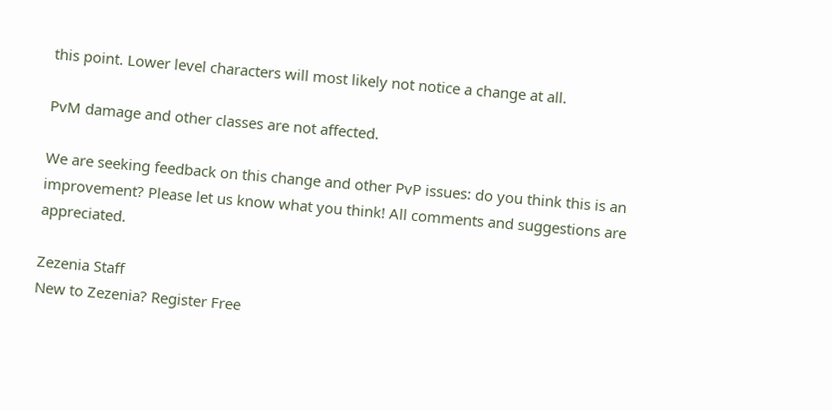this point. Lower level characters will most likely not notice a change at all.

PvM damage and other classes are not affected.

We are seeking feedback on this change and other PvP issues: do you think this is an improvement? Please let us know what you think! All comments and suggestions are appreciated.

Zezenia Staff
New to Zezenia? Register Free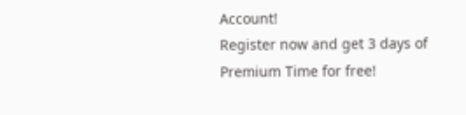Account!
Register now and get 3 days of Premium Time for free!